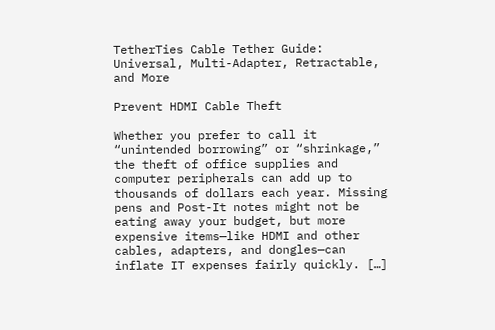TetherTies Cable Tether Guide: Universal, Multi-Adapter, Retractable, and More

Prevent HDMI Cable Theft

Whether you prefer to call it “unintended borrowing” or “shrinkage,” the theft of office supplies and computer peripherals can add up to thousands of dollars each year. Missing pens and Post-It notes might not be eating away your budget, but more expensive items—like HDMI and other cables, adapters, and dongles—can inflate IT expenses fairly quickly. […]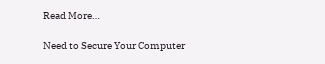Read More…

Need to Secure Your Computer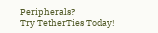Peripherals?
Try TetherTies Today!